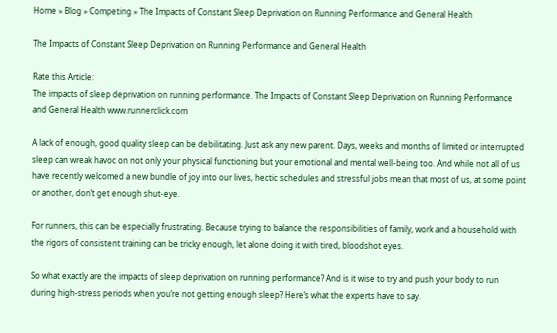Home » Blog » Competing » The Impacts of Constant Sleep Deprivation on Running Performance and General Health

The Impacts of Constant Sleep Deprivation on Running Performance and General Health

Rate this Article:
The impacts of sleep deprivation on running performance. The Impacts of Constant Sleep Deprivation on Running Performance and General Health www.runnerclick.com

A lack of enough, good quality sleep can be debilitating. Just ask any new parent. Days, weeks and months of limited or interrupted sleep can wreak havoc on not only your physical functioning but your emotional and mental well-being too. And while not all of us have recently welcomed a new bundle of joy into our lives, hectic schedules and stressful jobs mean that most of us, at some point or another, don’t get enough shut-eye.

For runners, this can be especially frustrating. Because trying to balance the responsibilities of family, work and a household with the rigors of consistent training can be tricky enough, let alone doing it with tired, bloodshot eyes.

So what exactly are the impacts of sleep deprivation on running performance? And is it wise to try and push your body to run during high-stress periods when you’re not getting enough sleep? Here’s what the experts have to say.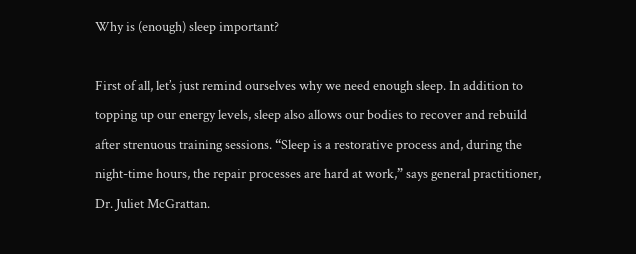Why is (enough) sleep important?

First of all, let’s just remind ourselves why we need enough sleep. In addition to topping up our energy levels, sleep also allows our bodies to recover and rebuild after strenuous training sessions. “Sleep is a restorative process and, during the night-time hours, the repair processes are hard at work,” says general practitioner, Dr. Juliet McGrattan.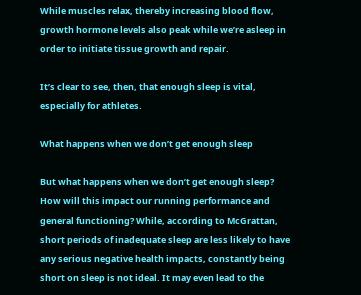While muscles relax, thereby increasing blood flow, growth hormone levels also peak while we’re asleep in order to initiate tissue growth and repair.

It’s clear to see, then, that enough sleep is vital, especially for athletes.

What happens when we don’t get enough sleep

But what happens when we don’t get enough sleep? How will this impact our running performance and general functioning? While, according to McGrattan, short periods of inadequate sleep are less likely to have any serious negative health impacts, constantly being short on sleep is not ideal. It may even lead to the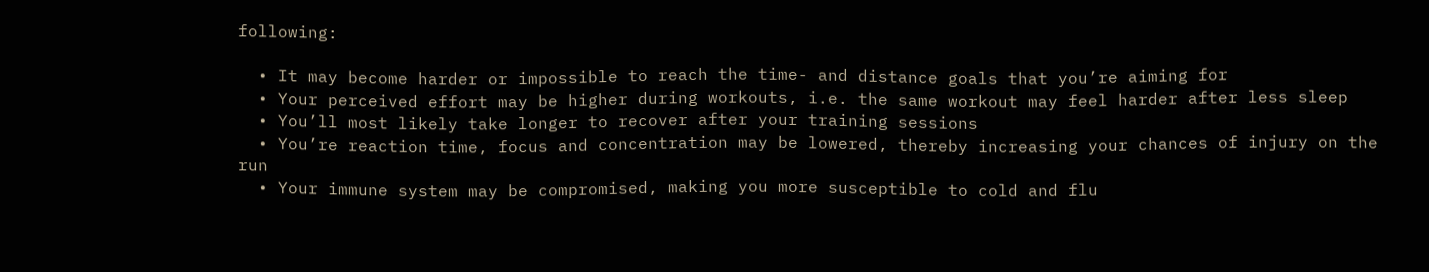following:

  • It may become harder or impossible to reach the time- and distance goals that you’re aiming for
  • Your perceived effort may be higher during workouts, i.e. the same workout may feel harder after less sleep
  • You’ll most likely take longer to recover after your training sessions
  • You’re reaction time, focus and concentration may be lowered, thereby increasing your chances of injury on the run
  • Your immune system may be compromised, making you more susceptible to cold and flu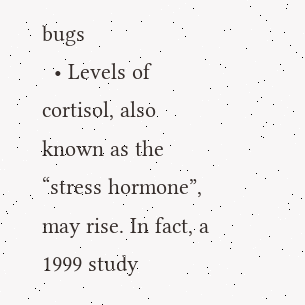bugs
  • Levels of cortisol, also known as the “stress hormone”, may rise. In fact, a 1999 study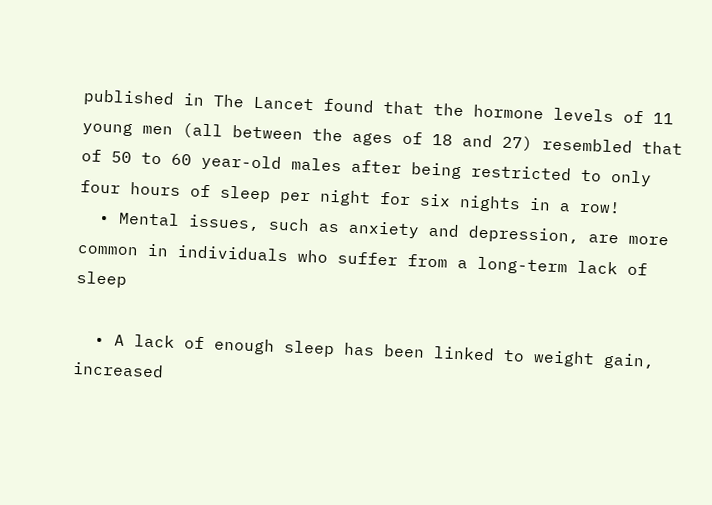published in The Lancet found that the hormone levels of 11 young men (all between the ages of 18 and 27) resembled that of 50 to 60 year-old males after being restricted to only four hours of sleep per night for six nights in a row!
  • Mental issues, such as anxiety and depression, are more common in individuals who suffer from a long-term lack of sleep

  • A lack of enough sleep has been linked to weight gain, increased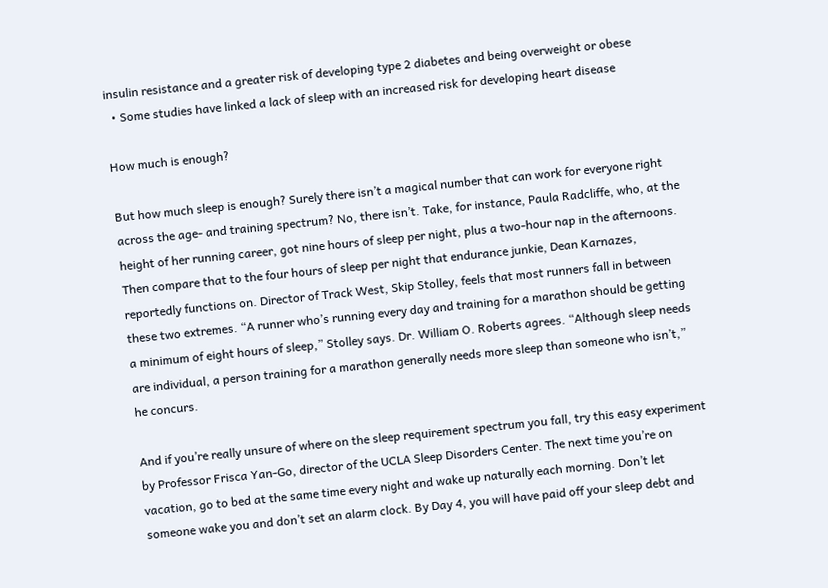insulin resistance and a greater risk of developing type 2 diabetes and being overweight or obese
  • Some studies have linked a lack of sleep with an increased risk for developing heart disease

How much is enough?

But how much sleep is enough? Surely there isn’t a magical number that can work for everyone right across the age- and training spectrum? No, there isn’t. Take, for instance, Paula Radcliffe, who, at the height of her running career, got nine hours of sleep per night, plus a two-hour nap in the afternoons. Then compare that to the four hours of sleep per night that endurance junkie, Dean Karnazes, reportedly functions on. Director of Track West, Skip Stolley, feels that most runners fall in between these two extremes. “A runner who’s running every day and training for a marathon should be getting a minimum of eight hours of sleep,” Stolley says. Dr. William O. Roberts agrees. “Although sleep needs are individual, a person training for a marathon generally needs more sleep than someone who isn’t,” he concurs.

And if you’re really unsure of where on the sleep requirement spectrum you fall, try this easy experiment by Professor Frisca Yan-Go, director of the UCLA Sleep Disorders Center. The next time you’re on vacation, go to bed at the same time every night and wake up naturally each morning. Don’t let someone wake you and don’t set an alarm clock. By Day 4, you will have paid off your sleep debt and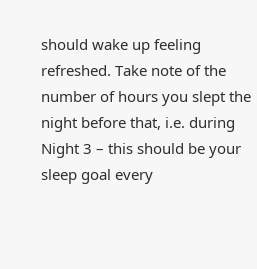should wake up feeling refreshed. Take note of the number of hours you slept the night before that, i.e. during Night 3 – this should be your sleep goal every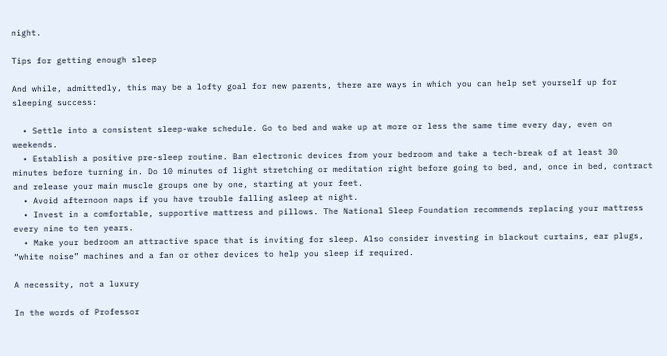night.

Tips for getting enough sleep

And while, admittedly, this may be a lofty goal for new parents, there are ways in which you can help set yourself up for sleeping success:

  • Settle into a consistent sleep-wake schedule. Go to bed and wake up at more or less the same time every day, even on weekends.
  • Establish a positive pre-sleep routine. Ban electronic devices from your bedroom and take a tech-break of at least 30 minutes before turning in. Do 10 minutes of light stretching or meditation right before going to bed, and, once in bed, contract and release your main muscle groups one by one, starting at your feet.
  • Avoid afternoon naps if you have trouble falling asleep at night.
  • Invest in a comfortable, supportive mattress and pillows. The National Sleep Foundation recommends replacing your mattress every nine to ten years.
  • Make your bedroom an attractive space that is inviting for sleep. Also consider investing in blackout curtains, ear plugs, “white noise” machines and a fan or other devices to help you sleep if required.

A necessity, not a luxury

In the words of Professor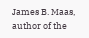James B. Maas, author of the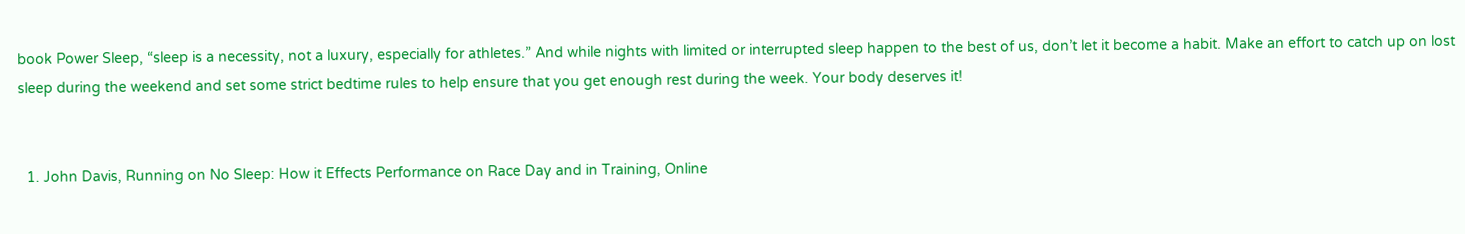book Power Sleep, “sleep is a necessity, not a luxury, especially for athletes.” And while nights with limited or interrupted sleep happen to the best of us, don’t let it become a habit. Make an effort to catch up on lost sleep during the weekend and set some strict bedtime rules to help ensure that you get enough rest during the week. Your body deserves it!


  1. John Davis, Running on No Sleep: How it Effects Performance on Race Day and in Training, Online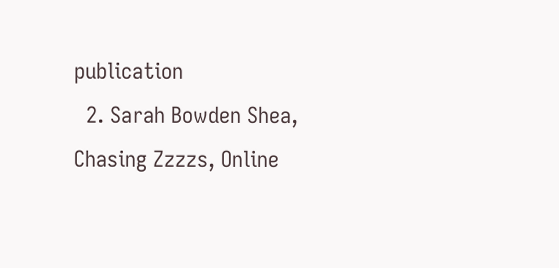publication
  2. Sarah Bowden Shea, Chasing Zzzzs, Online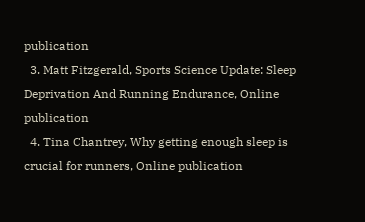publication
  3. Matt Fitzgerald, Sports Science Update: Sleep Deprivation And Running Endurance, Online publication
  4. Tina Chantrey, Why getting enough sleep is crucial for runners, Online publication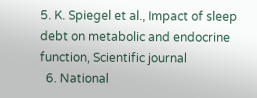5. K. Spiegel et al., Impact of sleep debt on metabolic and endocrine function, Scientific journal
  6. National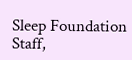Sleep Foundation Staff,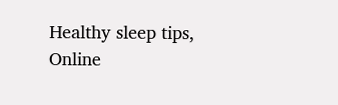Healthy sleep tips, Online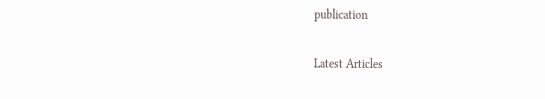publication

Latest Articles